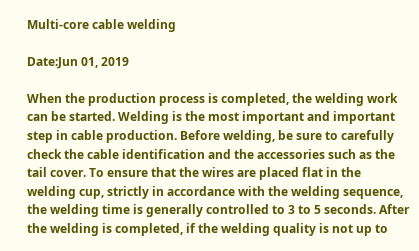Multi-core cable welding

Date:Jun 01, 2019

When the production process is completed, the welding work can be started. Welding is the most important and important step in cable production. Before welding, be sure to carefully check the cable identification and the accessories such as the tail cover. To ensure that the wires are placed flat in the welding cup, strictly in accordance with the welding sequence, the welding time is generally controlled to 3 to 5 seconds. After the welding is completed, if the welding quality is not up to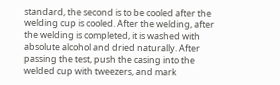standard, the second is to be cooled after the welding cup is cooled. After the welding, after the welding is completed, it is washed with absolute alcohol and dried naturally. After passing the test, push the casing into the welded cup with tweezers, and mark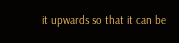it upwards so that it can be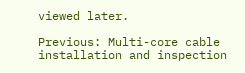viewed later.

Previous: Multi-core cable installation and inspection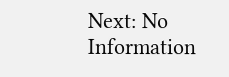Next: No Information